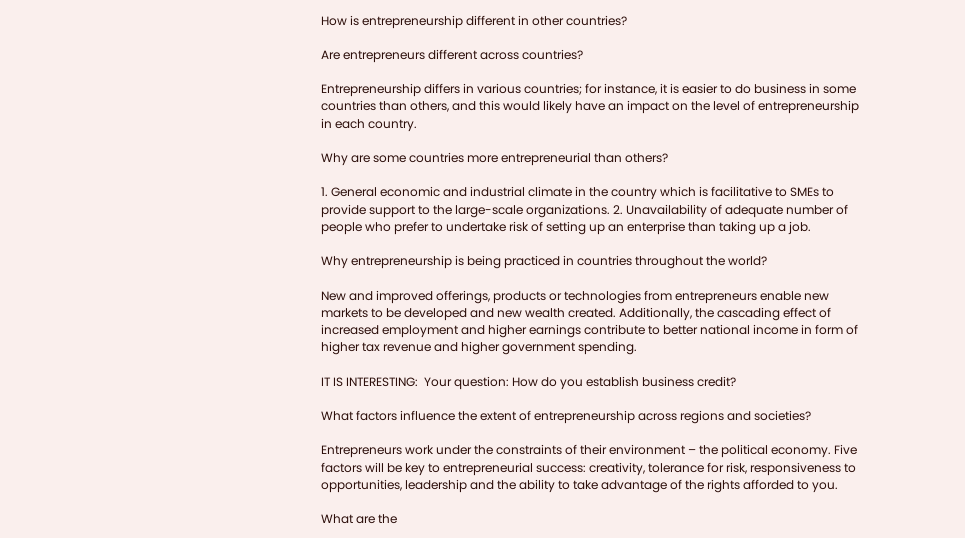How is entrepreneurship different in other countries?

Are entrepreneurs different across countries?

Entrepreneurship differs in various countries; for instance, it is easier to do business in some countries than others, and this would likely have an impact on the level of entrepreneurship in each country.

Why are some countries more entrepreneurial than others?

1. General economic and industrial climate in the country which is facilitative to SMEs to provide support to the large-scale organizations. 2. Unavailability of adequate number of people who prefer to undertake risk of setting up an enterprise than taking up a job.

Why entrepreneurship is being practiced in countries throughout the world?

New and improved offerings, products or technologies from entrepreneurs enable new markets to be developed and new wealth created. Additionally, the cascading effect of increased employment and higher earnings contribute to better national income in form of higher tax revenue and higher government spending.

IT IS INTERESTING:  Your question: How do you establish business credit?

What factors influence the extent of entrepreneurship across regions and societies?

Entrepreneurs work under the constraints of their environment – the political economy. Five factors will be key to entrepreneurial success: creativity, tolerance for risk, responsiveness to opportunities, leadership and the ability to take advantage of the rights afforded to you.

What are the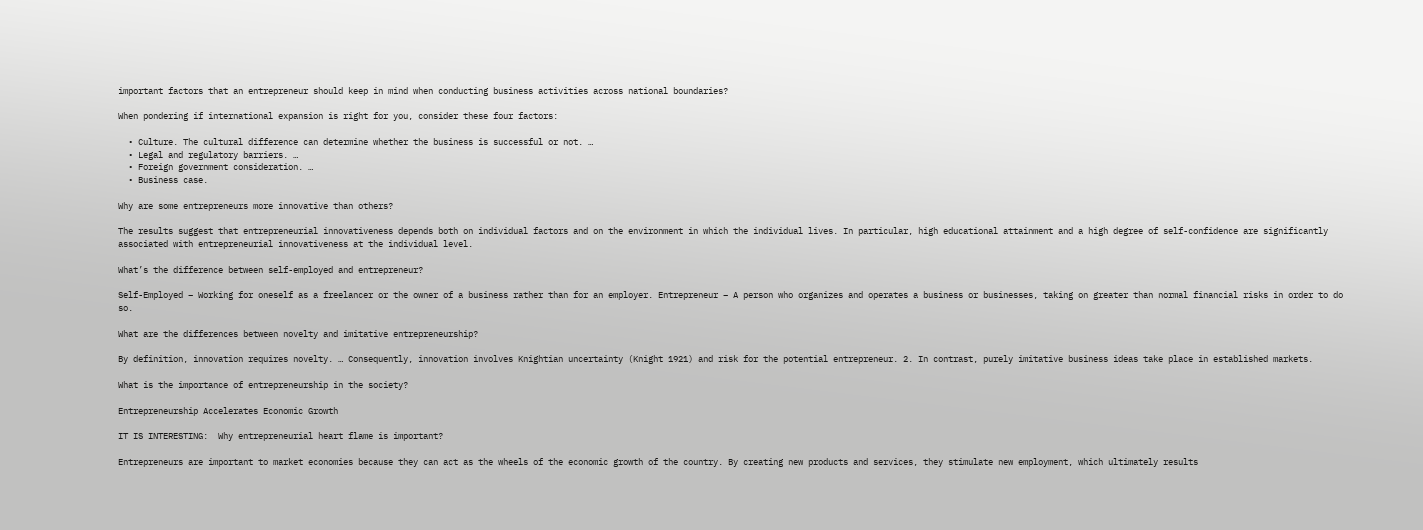important factors that an entrepreneur should keep in mind when conducting business activities across national boundaries?

When pondering if international expansion is right for you, consider these four factors:

  • Culture. The cultural difference can determine whether the business is successful or not. …
  • Legal and regulatory barriers. …
  • Foreign government consideration. …
  • Business case.

Why are some entrepreneurs more innovative than others?

The results suggest that entrepreneurial innovativeness depends both on individual factors and on the environment in which the individual lives. In particular, high educational attainment and a high degree of self-confidence are significantly associated with entrepreneurial innovativeness at the individual level.

What’s the difference between self-employed and entrepreneur?

Self-Employed – Working for oneself as a freelancer or the owner of a business rather than for an employer. Entrepreneur – A person who organizes and operates a business or businesses, taking on greater than normal financial risks in order to do so.

What are the differences between novelty and imitative entrepreneurship?

By definition, innovation requires novelty. … Consequently, innovation involves Knightian uncertainty (Knight 1921) and risk for the potential entrepreneur. 2. In contrast, purely imitative business ideas take place in established markets.

What is the importance of entrepreneurship in the society?

Entrepreneurship Accelerates Economic Growth

IT IS INTERESTING:  Why entrepreneurial heart flame is important?

Entrepreneurs are important to market economies because they can act as the wheels of the economic growth of the country. By creating new products and services, they stimulate new employment, which ultimately results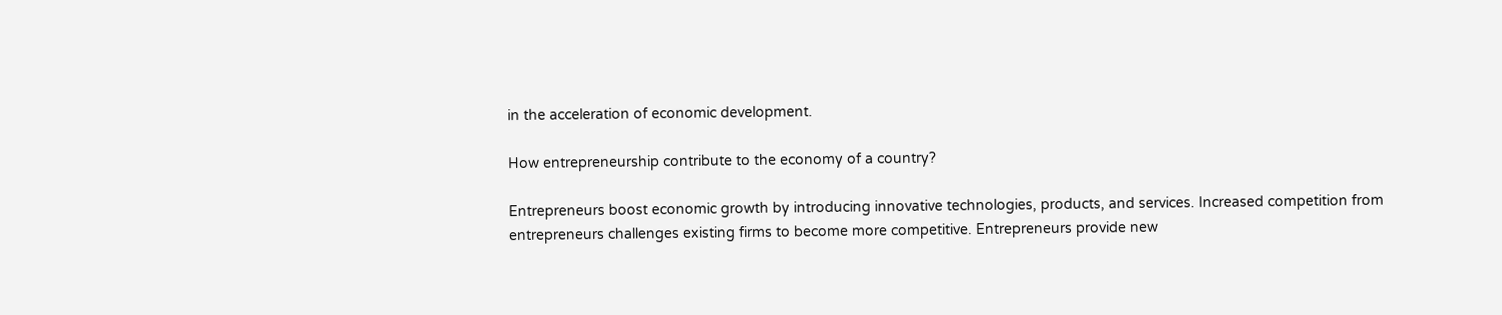in the acceleration of economic development.

How entrepreneurship contribute to the economy of a country?

Entrepreneurs boost economic growth by introducing innovative technologies, products, and services. Increased competition from entrepreneurs challenges existing firms to become more competitive. Entrepreneurs provide new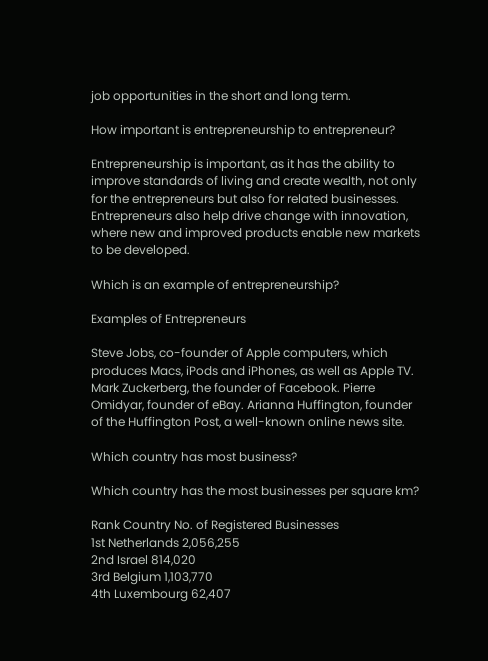job opportunities in the short and long term.

How important is entrepreneurship to entrepreneur?

Entrepreneurship is important, as it has the ability to improve standards of living and create wealth, not only for the entrepreneurs but also for related businesses. Entrepreneurs also help drive change with innovation, where new and improved products enable new markets to be developed.

Which is an example of entrepreneurship?

Examples of Entrepreneurs

Steve Jobs, co-founder of Apple computers, which produces Macs, iPods and iPhones, as well as Apple TV. Mark Zuckerberg, the founder of Facebook. Pierre Omidyar, founder of eBay. Arianna Huffington, founder of the Huffington Post, a well-known online news site.

Which country has most business?

Which country has the most businesses per square km?

Rank Country No. of Registered Businesses
1st Netherlands 2,056,255
2nd Israel 814,020
3rd Belgium 1,103,770
4th Luxembourg 62,407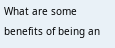What are some benefits of being an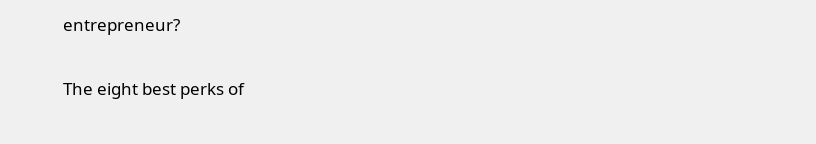entrepreneur?

The eight best perks of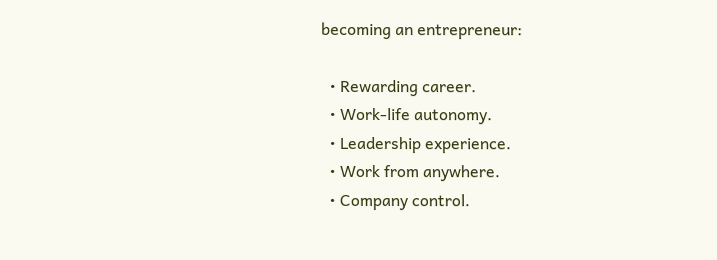becoming an entrepreneur:

  • Rewarding career.
  • Work-life autonomy.
  • Leadership experience.
  • Work from anywhere.
  • Company control.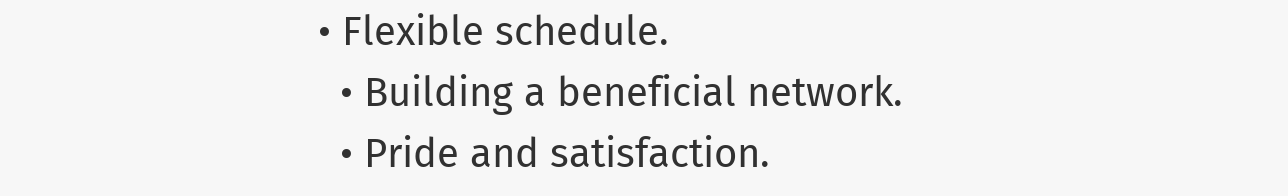• Flexible schedule.
  • Building a beneficial network.
  • Pride and satisfaction.